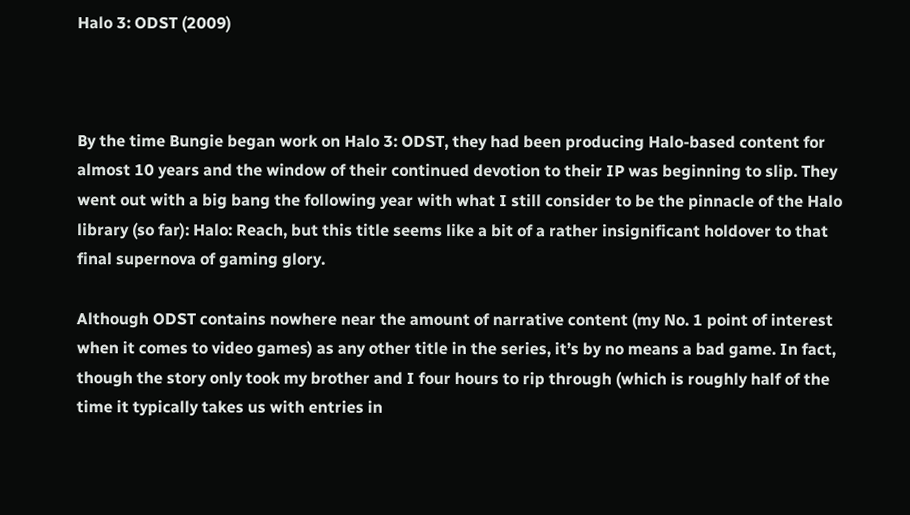Halo 3: ODST (2009)



By the time Bungie began work on Halo 3: ODST, they had been producing Halo-based content for almost 10 years and the window of their continued devotion to their IP was beginning to slip. They went out with a big bang the following year with what I still consider to be the pinnacle of the Halo library (so far): Halo: Reach, but this title seems like a bit of a rather insignificant holdover to that final supernova of gaming glory.

Although ODST contains nowhere near the amount of narrative content (my No. 1 point of interest when it comes to video games) as any other title in the series, it’s by no means a bad game. In fact, though the story only took my brother and I four hours to rip through (which is roughly half of the time it typically takes us with entries in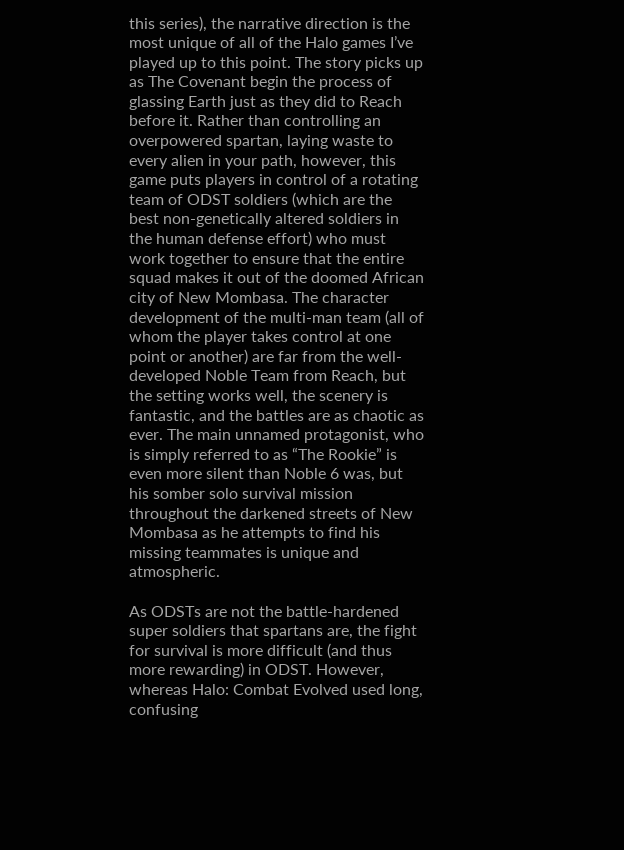this series), the narrative direction is the most unique of all of the Halo games I’ve played up to this point. The story picks up as The Covenant begin the process of glassing Earth just as they did to Reach before it. Rather than controlling an overpowered spartan, laying waste to every alien in your path, however, this game puts players in control of a rotating team of ODST soldiers (which are the best non-genetically altered soldiers in the human defense effort) who must work together to ensure that the entire squad makes it out of the doomed African city of New Mombasa. The character development of the multi-man team (all of whom the player takes control at one point or another) are far from the well-developed Noble Team from Reach, but the setting works well, the scenery is fantastic, and the battles are as chaotic as ever. The main unnamed protagonist, who is simply referred to as “The Rookie” is even more silent than Noble 6 was, but his somber solo survival mission throughout the darkened streets of New Mombasa as he attempts to find his missing teammates is unique and atmospheric.

As ODSTs are not the battle-hardened super soldiers that spartans are, the fight for survival is more difficult (and thus more rewarding) in ODST. However, whereas Halo: Combat Evolved used long, confusing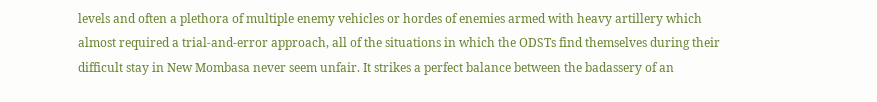levels and often a plethora of multiple enemy vehicles or hordes of enemies armed with heavy artillery which almost required a trial-and-error approach, all of the situations in which the ODSTs find themselves during their difficult stay in New Mombasa never seem unfair. It strikes a perfect balance between the badassery of an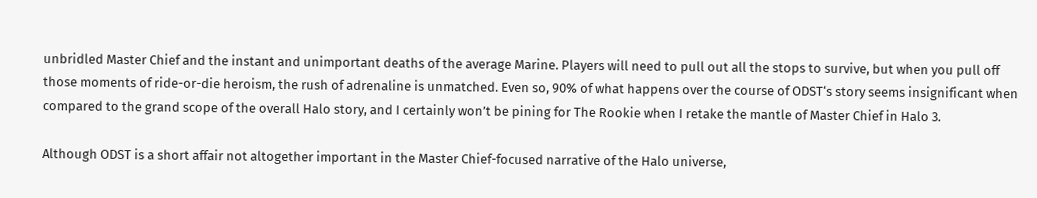unbridled Master Chief and the instant and unimportant deaths of the average Marine. Players will need to pull out all the stops to survive, but when you pull off those moments of ride-or-die heroism, the rush of adrenaline is unmatched. Even so, 90% of what happens over the course of ODST‘s story seems insignificant when compared to the grand scope of the overall Halo story, and I certainly won’t be pining for The Rookie when I retake the mantle of Master Chief in Halo 3.

Although ODST is a short affair not altogether important in the Master Chief-focused narrative of the Halo universe,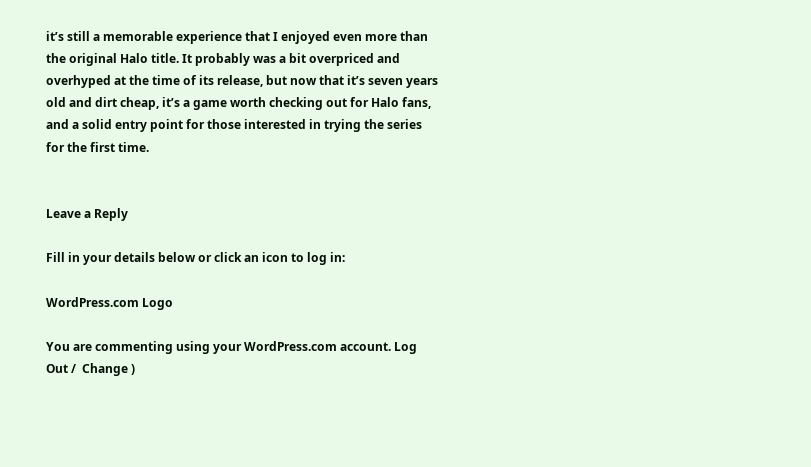it’s still a memorable experience that I enjoyed even more than the original Halo title. It probably was a bit overpriced and overhyped at the time of its release, but now that it’s seven years old and dirt cheap, it’s a game worth checking out for Halo fans, and a solid entry point for those interested in trying the series for the first time.


Leave a Reply

Fill in your details below or click an icon to log in:

WordPress.com Logo

You are commenting using your WordPress.com account. Log Out /  Change )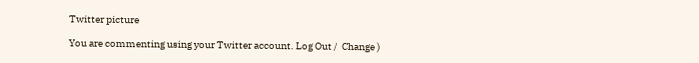Twitter picture

You are commenting using your Twitter account. Log Out /  Change )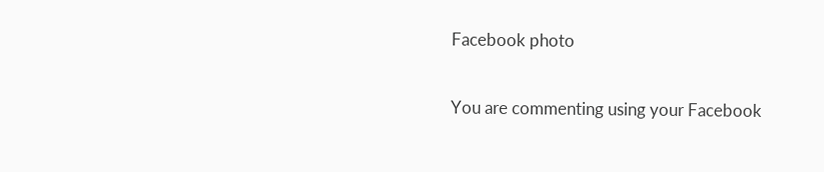Facebook photo

You are commenting using your Facebook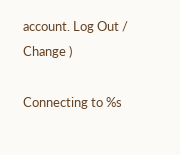account. Log Out /  Change )

Connecting to %s